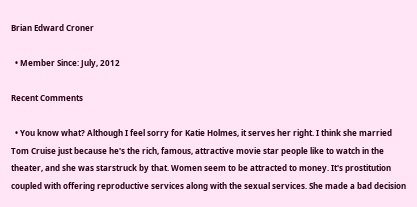Brian Edward Croner

  • Member Since: July, 2012

Recent Comments

  • You know what? Although I feel sorry for Katie Holmes, it serves her right. I think she married Tom Cruise just because he's the rich, famous, attractive movie star people like to watch in the theater, and she was starstruck by that. Women seem to be attracted to money. It's prostitution coupled with offering reproductive services along with the sexual services. She made a bad decision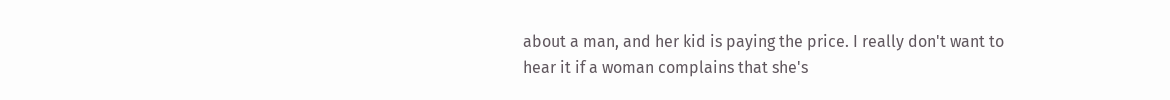about a man, and her kid is paying the price. I really don't want to hear it if a woman complains that she's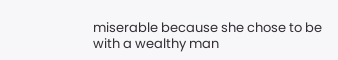miserable because she chose to be with a wealthy man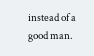instead of a good man.